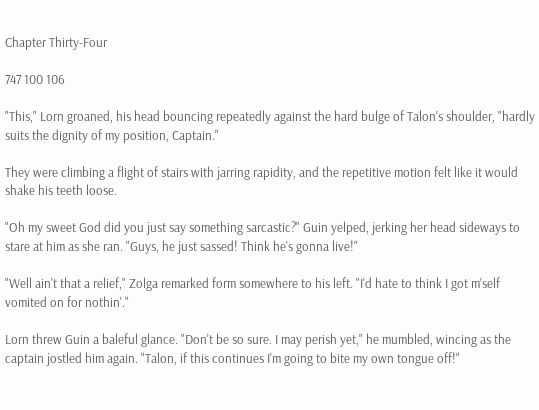Chapter Thirty-Four

747 100 106

"This," Lorn groaned, his head bouncing repeatedly against the hard bulge of Talon's shoulder, "hardly suits the dignity of my position, Captain."

They were climbing a flight of stairs with jarring rapidity, and the repetitive motion felt like it would shake his teeth loose.

"Oh my sweet God did you just say something sarcastic?" Guin yelped, jerking her head sideways to stare at him as she ran. "Guys, he just sassed! Think he's gonna live!"

"Well ain't that a relief," Zolga remarked form somewhere to his left. "I'd hate to think I got m'self vomited on for nothin'."

Lorn threw Guin a baleful glance. "Don't be so sure. I may perish yet," he mumbled, wincing as the captain jostled him again. "Talon, if this continues I'm going to bite my own tongue off!"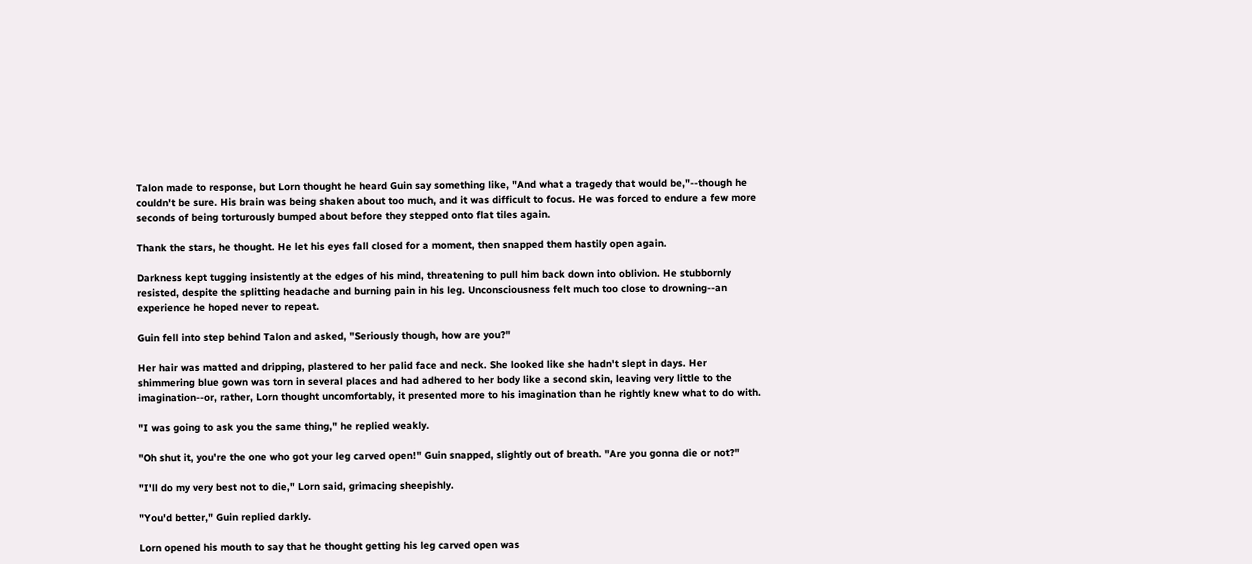Talon made to response, but Lorn thought he heard Guin say something like, "And what a tragedy that would be,"--though he couldn't be sure. His brain was being shaken about too much, and it was difficult to focus. He was forced to endure a few more seconds of being torturously bumped about before they stepped onto flat tiles again.

Thank the stars, he thought. He let his eyes fall closed for a moment, then snapped them hastily open again.

Darkness kept tugging insistently at the edges of his mind, threatening to pull him back down into oblivion. He stubbornly resisted, despite the splitting headache and burning pain in his leg. Unconsciousness felt much too close to drowning--an experience he hoped never to repeat.

Guin fell into step behind Talon and asked, "Seriously though, how are you?"

Her hair was matted and dripping, plastered to her palid face and neck. She looked like she hadn't slept in days. Her shimmering blue gown was torn in several places and had adhered to her body like a second skin, leaving very little to the imagination--or, rather, Lorn thought uncomfortably, it presented more to his imagination than he rightly knew what to do with.

"I was going to ask you the same thing," he replied weakly.

"Oh shut it, you're the one who got your leg carved open!" Guin snapped, slightly out of breath. "Are you gonna die or not?"

"I'll do my very best not to die," Lorn said, grimacing sheepishly.

"You'd better," Guin replied darkly.

Lorn opened his mouth to say that he thought getting his leg carved open was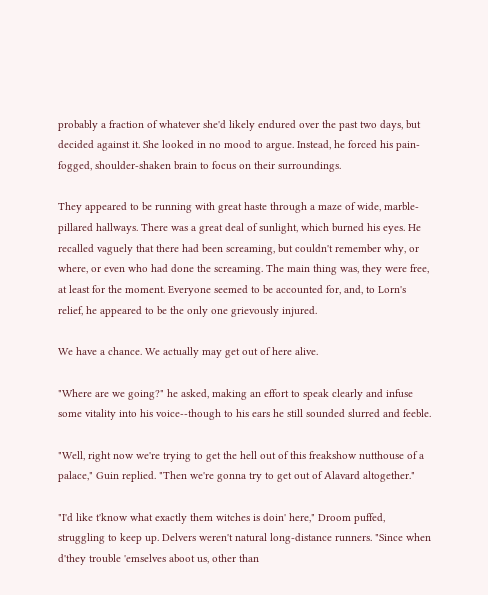probably a fraction of whatever she'd likely endured over the past two days, but decided against it. She looked in no mood to argue. Instead, he forced his pain-fogged, shoulder-shaken brain to focus on their surroundings.

They appeared to be running with great haste through a maze of wide, marble-pillared hallways. There was a great deal of sunlight, which burned his eyes. He recalled vaguely that there had been screaming, but couldn't remember why, or where, or even who had done the screaming. The main thing was, they were free, at least for the moment. Everyone seemed to be accounted for, and, to Lorn's relief, he appeared to be the only one grievously injured.

We have a chance. We actually may get out of here alive.

"Where are we going?" he asked, making an effort to speak clearly and infuse some vitality into his voice--though to his ears he still sounded slurred and feeble.

"Well, right now we're trying to get the hell out of this freakshow nutthouse of a palace," Guin replied. "Then we're gonna try to get out of Alavard altogether."

"I'd like t'know what exactly them witches is doin' here," Droom puffed, struggling to keep up. Delvers weren't natural long-distance runners. "Since when d'they trouble 'emselves aboot us, other than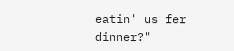eatin' us fer dinner?"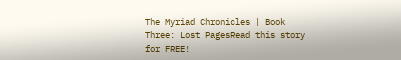The Myriad Chronicles | Book Three: Lost PagesRead this story for FREE!